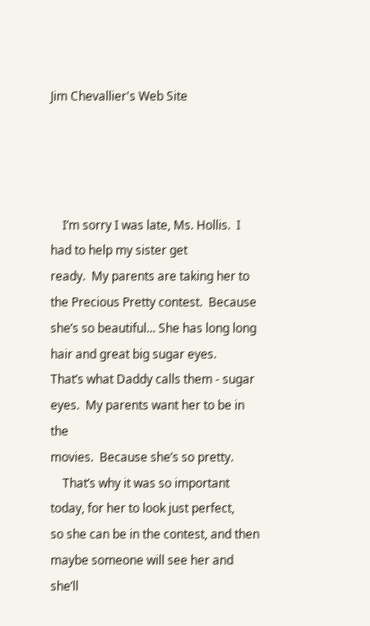Jim Chevallier's Web Site




    I’m sorry I was late, Ms. Hollis.  I had to help my sister get
ready.  My parents are taking her to the Precious Pretty contest.  Because
she’s so beautiful... She has long long hair and great big sugar eyes.
That’s what Daddy calls them - sugar eyes.  My parents want her to be in the
movies.  Because she’s so pretty.
    That’s why it was so important today, for her to look just perfect,
so she can be in the contest, and then maybe someone will see her and she’ll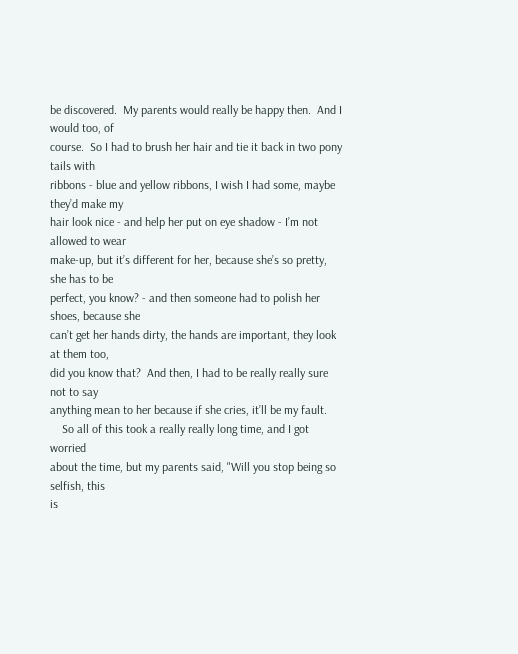be discovered.  My parents would really be happy then.  And I would too, of
course.  So I had to brush her hair and tie it back in two pony tails with
ribbons - blue and yellow ribbons, I wish I had some, maybe they’d make my
hair look nice - and help her put on eye shadow - I’m not allowed to wear
make-up, but it’s different for her, because she’s so pretty, she has to be
perfect, you know? - and then someone had to polish her shoes, because she
can’t get her hands dirty, the hands are important, they look at them too,
did you know that?  And then, I had to be really really sure not to say
anything mean to her because if she cries, it’ll be my fault.
    So all of this took a really really long time, and I got worried
about the time, but my parents said, "Will you stop being so selfish, this
is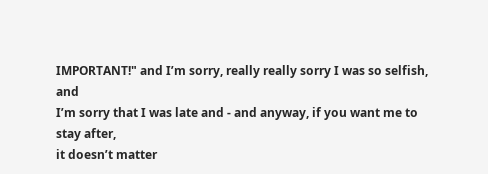IMPORTANT!" and I’m sorry, really really sorry I was so selfish, and
I’m sorry that I was late and - and anyway, if you want me to stay after,
it doesn’t matter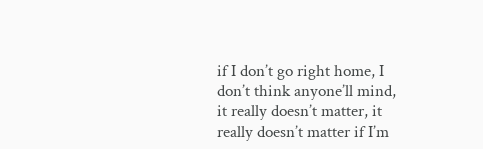if I don’t go right home, I don’t think anyone’ll mind,
it really doesn’t matter, it really doesn’t matter if I’m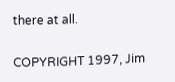there at all.

COPYRIGHT 1997, Jim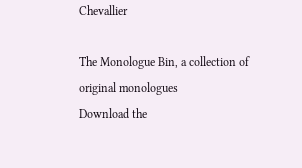Chevallier

The Monologue Bin, a collection of original monologues
Download the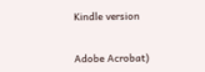Kindle version


Adobe Acrobat)